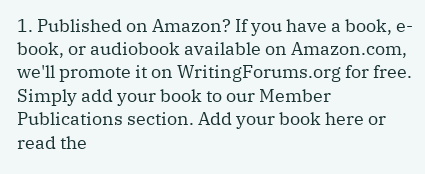1. Published on Amazon? If you have a book, e-book, or audiobook available on Amazon.com, we'll promote it on WritingForums.org for free. Simply add your book to our Member Publications section. Add your book here or read the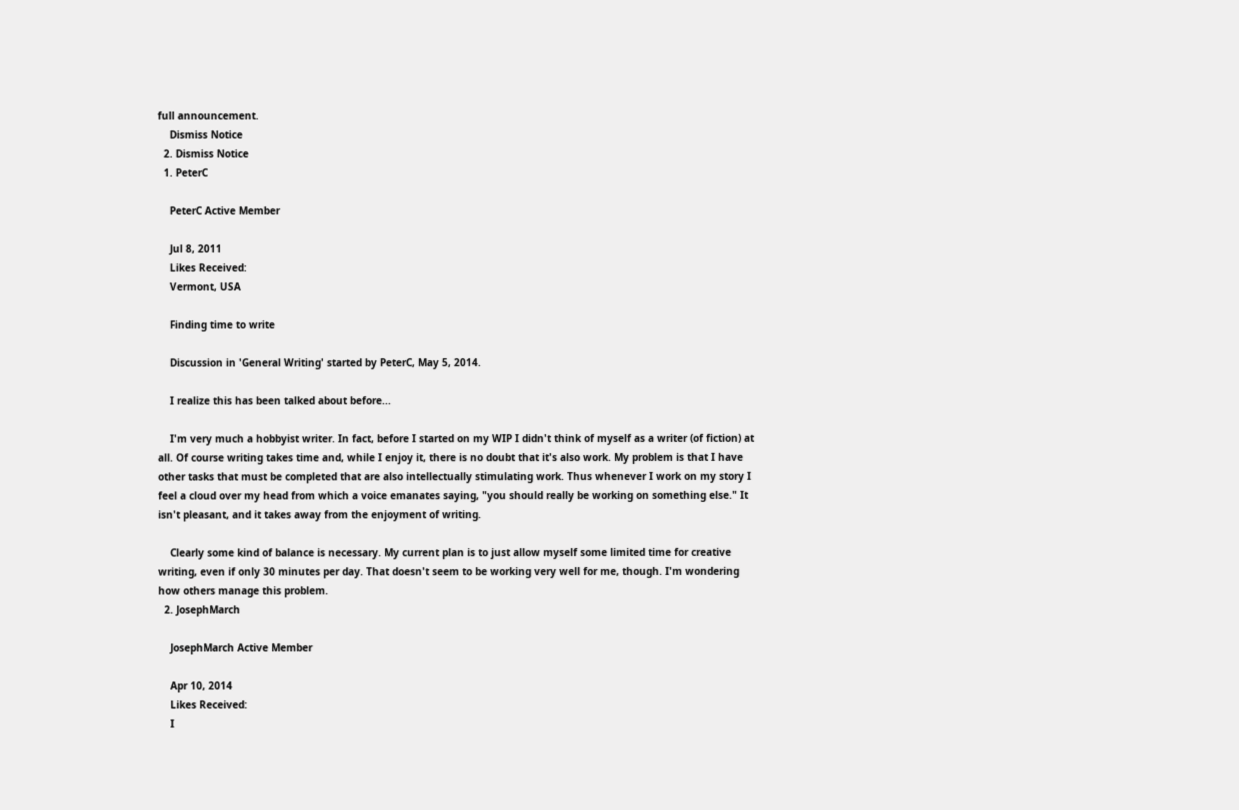full announcement.
    Dismiss Notice
  2. Dismiss Notice
  1. PeterC

    PeterC Active Member

    Jul 8, 2011
    Likes Received:
    Vermont, USA

    Finding time to write

    Discussion in 'General Writing' started by PeterC, May 5, 2014.

    I realize this has been talked about before...

    I'm very much a hobbyist writer. In fact, before I started on my WIP I didn't think of myself as a writer (of fiction) at all. Of course writing takes time and, while I enjoy it, there is no doubt that it's also work. My problem is that I have other tasks that must be completed that are also intellectually stimulating work. Thus whenever I work on my story I feel a cloud over my head from which a voice emanates saying, "you should really be working on something else." It isn't pleasant, and it takes away from the enjoyment of writing.

    Clearly some kind of balance is necessary. My current plan is to just allow myself some limited time for creative writing, even if only 30 minutes per day. That doesn't seem to be working very well for me, though. I'm wondering how others manage this problem.
  2. JosephMarch

    JosephMarch Active Member

    Apr 10, 2014
    Likes Received:
    I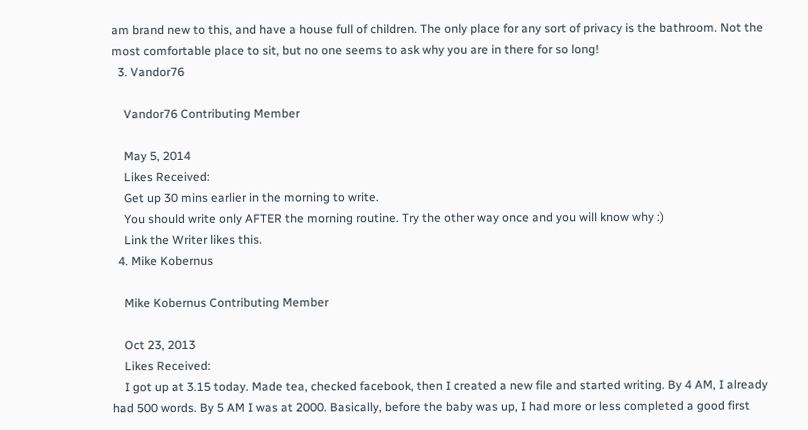am brand new to this, and have a house full of children. The only place for any sort of privacy is the bathroom. Not the most comfortable place to sit, but no one seems to ask why you are in there for so long!
  3. Vandor76

    Vandor76 Contributing Member

    May 5, 2014
    Likes Received:
    Get up 30 mins earlier in the morning to write.
    You should write only AFTER the morning routine. Try the other way once and you will know why :)
    Link the Writer likes this.
  4. Mike Kobernus

    Mike Kobernus Contributing Member

    Oct 23, 2013
    Likes Received:
    I got up at 3.15 today. Made tea, checked facebook, then I created a new file and started writing. By 4 AM, I already had 500 words. By 5 AM I was at 2000. Basically, before the baby was up, I had more or less completed a good first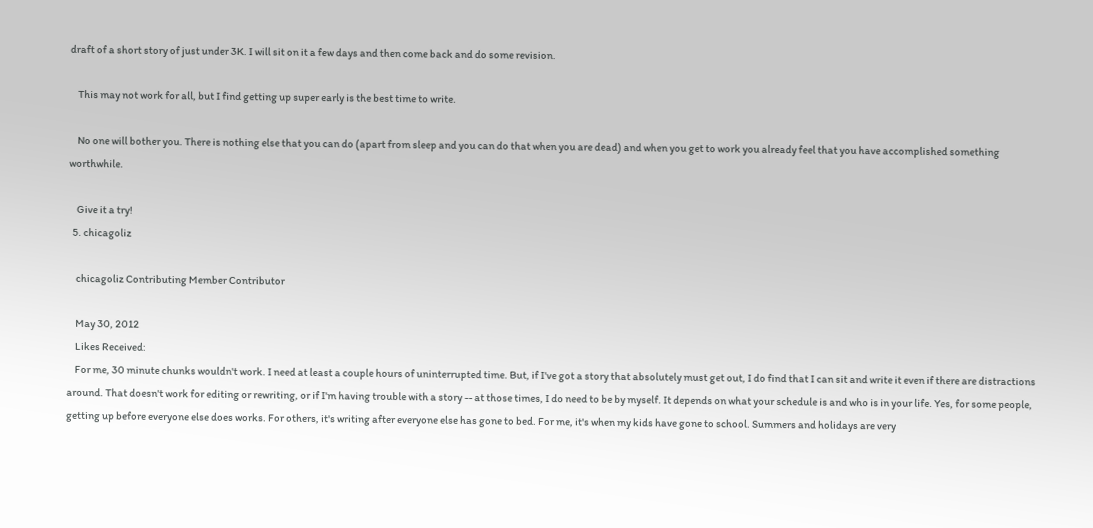draft of a short story of just under 3K. I will sit on it a few days and then come back and do some revision.

    This may not work for all, but I find getting up super early is the best time to write.

    No one will bother you. There is nothing else that you can do (apart from sleep and you can do that when you are dead) and when you get to work you already feel that you have accomplished something worthwhile.

    Give it a try!
  5. chicagoliz

    chicagoliz Contributing Member Contributor

    May 30, 2012
    Likes Received:
    For me, 30 minute chunks wouldn't work. I need at least a couple hours of uninterrupted time. But, if I've got a story that absolutely must get out, I do find that I can sit and write it even if there are distractions around. That doesn't work for editing or rewriting, or if I'm having trouble with a story -- at those times, I do need to be by myself. It depends on what your schedule is and who is in your life. Yes, for some people, getting up before everyone else does works. For others, it's writing after everyone else has gone to bed. For me, it's when my kids have gone to school. Summers and holidays are very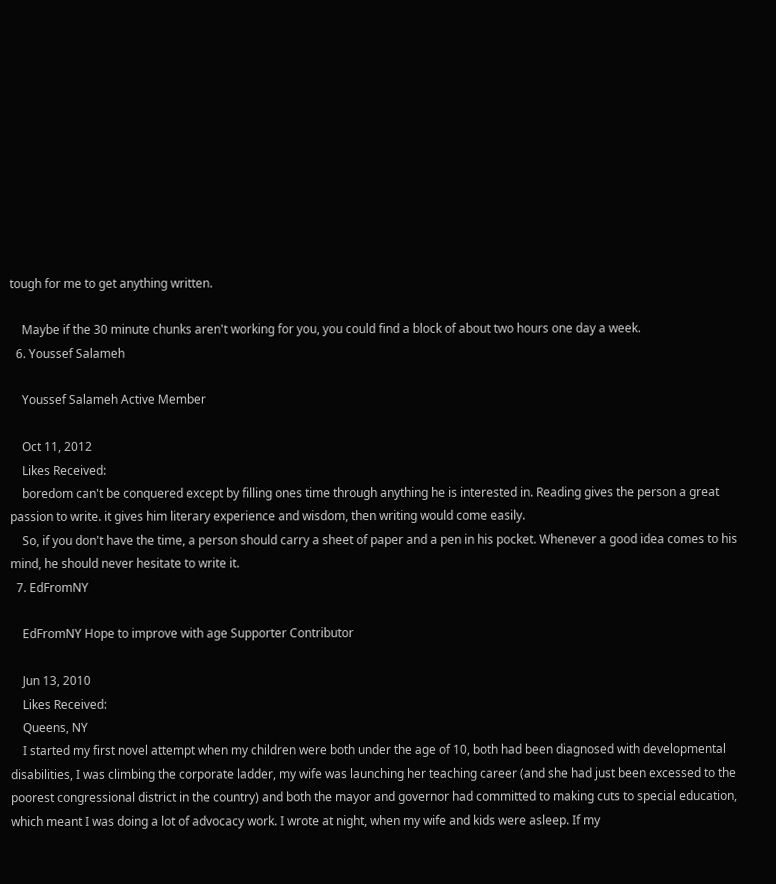tough for me to get anything written.

    Maybe if the 30 minute chunks aren't working for you, you could find a block of about two hours one day a week.
  6. Youssef Salameh

    Youssef Salameh Active Member

    Oct 11, 2012
    Likes Received:
    boredom can't be conquered except by filling ones time through anything he is interested in. Reading gives the person a great passion to write. it gives him literary experience and wisdom, then writing would come easily.
    So, if you don't have the time, a person should carry a sheet of paper and a pen in his pocket. Whenever a good idea comes to his mind, he should never hesitate to write it.
  7. EdFromNY

    EdFromNY Hope to improve with age Supporter Contributor

    Jun 13, 2010
    Likes Received:
    Queens, NY
    I started my first novel attempt when my children were both under the age of 10, both had been diagnosed with developmental disabilities, I was climbing the corporate ladder, my wife was launching her teaching career (and she had just been excessed to the poorest congressional district in the country) and both the mayor and governor had committed to making cuts to special education, which meant I was doing a lot of advocacy work. I wrote at night, when my wife and kids were asleep. If my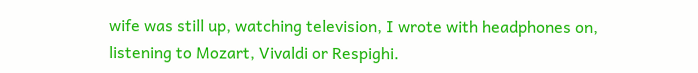wife was still up, watching television, I wrote with headphones on, listening to Mozart, Vivaldi or Respighi.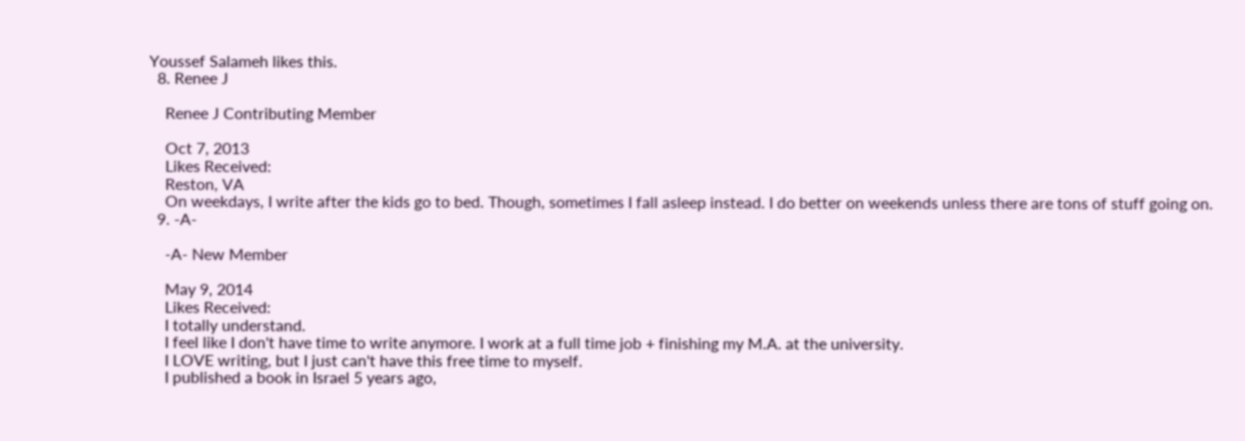Youssef Salameh likes this.
  8. Renee J

    Renee J Contributing Member

    Oct 7, 2013
    Likes Received:
    Reston, VA
    On weekdays, I write after the kids go to bed. Though, sometimes I fall asleep instead. I do better on weekends unless there are tons of stuff going on.
  9. -A-

    -A- New Member

    May 9, 2014
    Likes Received:
    I totally understand.
    I feel like I don't have time to write anymore. I work at a full time job + finishing my M.A. at the university.
    I LOVE writing, but I just can't have this free time to myself.
    I published a book in Israel 5 years ago,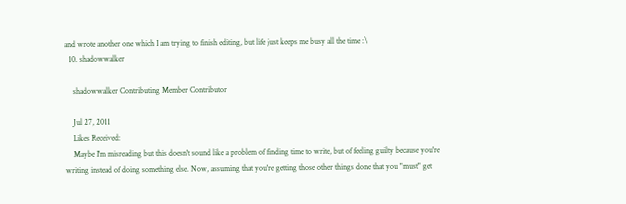and wrote another one which I am trying to finish editing, but life just keeps me busy all the time :\
  10. shadowwalker

    shadowwalker Contributing Member Contributor

    Jul 27, 2011
    Likes Received:
    Maybe I'm misreading but this doesn't sound like a problem of finding time to write, but of feeling guilty because you're writing instead of doing something else. Now, assuming that you're getting those other things done that you "must" get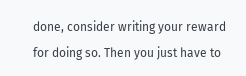done, consider writing your reward for doing so. Then you just have to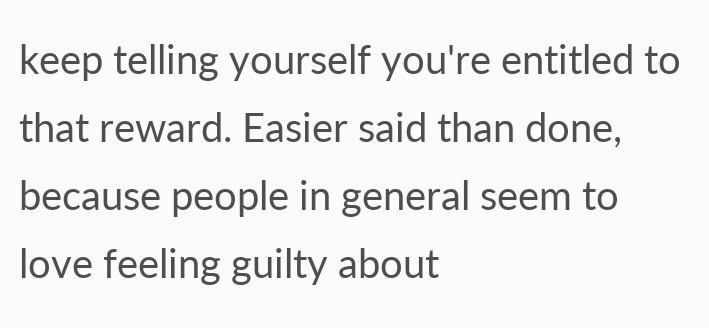keep telling yourself you're entitled to that reward. Easier said than done, because people in general seem to love feeling guilty about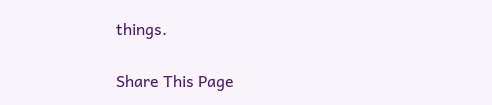things.

Share This Page